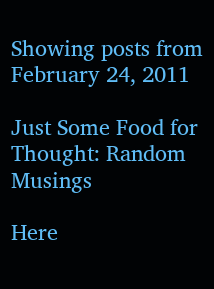Showing posts from February 24, 2011

Just Some Food for Thought: Random Musings

Here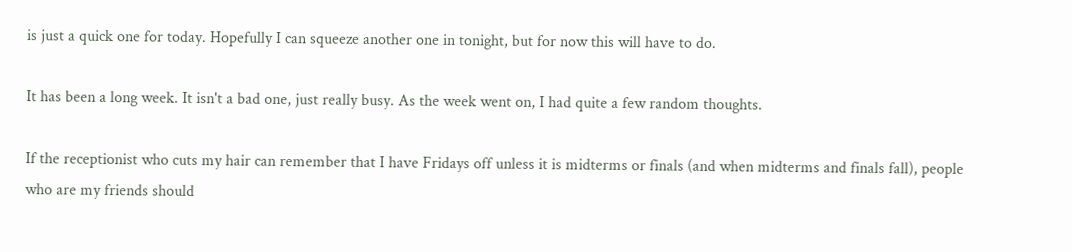is just a quick one for today. Hopefully I can squeeze another one in tonight, but for now this will have to do.

It has been a long week. It isn't a bad one, just really busy. As the week went on, I had quite a few random thoughts.

If the receptionist who cuts my hair can remember that I have Fridays off unless it is midterms or finals (and when midterms and finals fall), people who are my friends should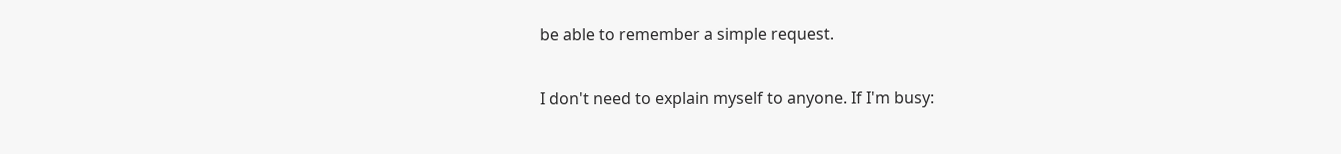be able to remember a simple request.

I don't need to explain myself to anyone. If I'm busy: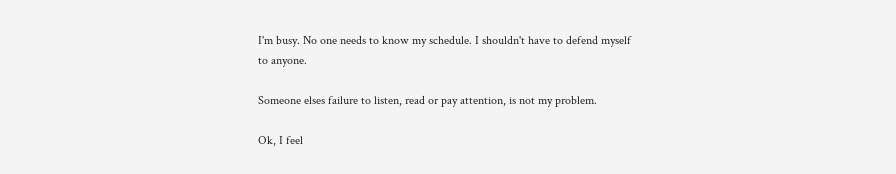I'm busy. No one needs to know my schedule. I shouldn't have to defend myself to anyone.

Someone elses failure to listen, read or pay attention, is not my problem.

Ok, I feel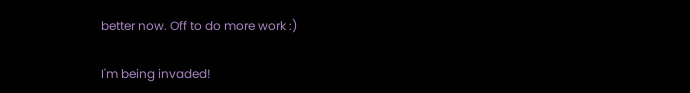better now. Off to do more work :)

I'm being invaded!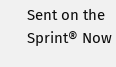Sent on the Sprint® Now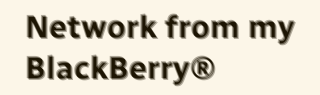Network from my BlackBerry®